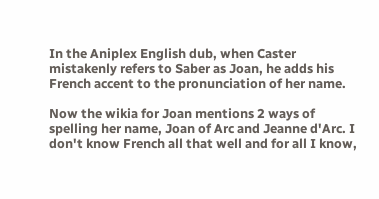In the Aniplex English dub, when Caster mistakenly refers to Saber as Joan, he adds his French accent to the pronunciation of her name.

Now the wikia for Joan mentions 2 ways of spelling her name, Joan of Arc and Jeanne d'Arc. I don't know French all that well and for all I know,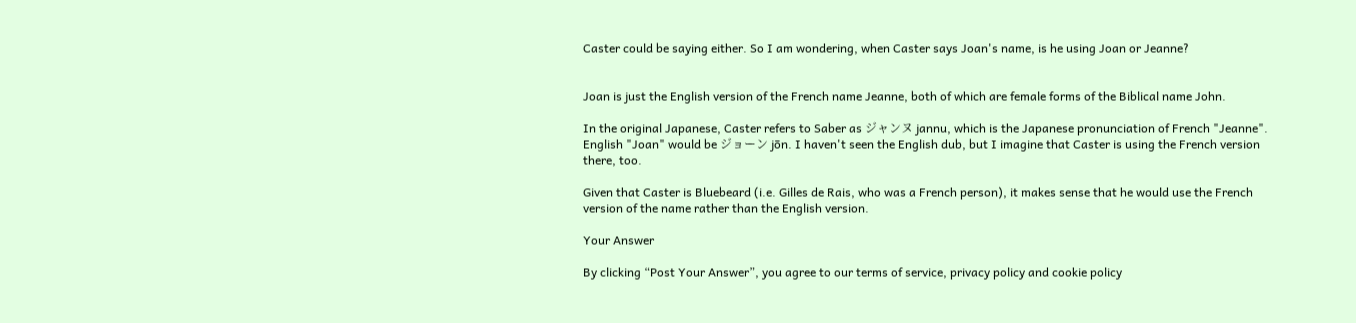Caster could be saying either. So I am wondering, when Caster says Joan's name, is he using Joan or Jeanne?


Joan is just the English version of the French name Jeanne, both of which are female forms of the Biblical name John.

In the original Japanese, Caster refers to Saber as ジャンヌ jannu, which is the Japanese pronunciation of French "Jeanne". English "Joan" would be ジョーン jōn. I haven't seen the English dub, but I imagine that Caster is using the French version there, too.

Given that Caster is Bluebeard (i.e. Gilles de Rais, who was a French person), it makes sense that he would use the French version of the name rather than the English version.

Your Answer

By clicking “Post Your Answer”, you agree to our terms of service, privacy policy and cookie policy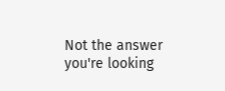Not the answer you're looking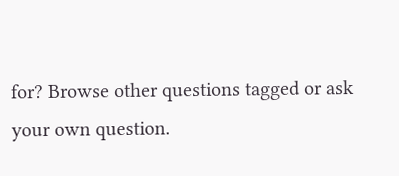for? Browse other questions tagged or ask your own question.